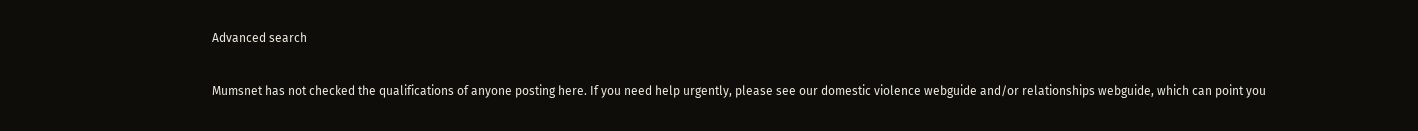Advanced search

Mumsnet has not checked the qualifications of anyone posting here. If you need help urgently, please see our domestic violence webguide and/or relationships webguide, which can point you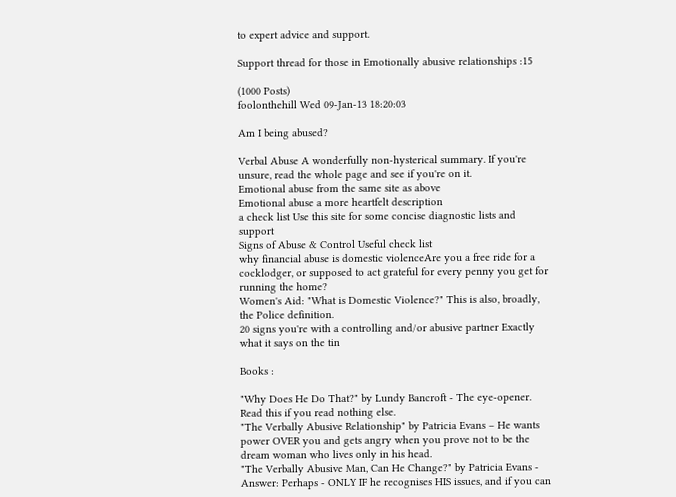to expert advice and support.

Support thread for those in Emotionally abusive relationships :15

(1000 Posts)
foolonthehill Wed 09-Jan-13 18:20:03

Am I being abused?

Verbal Abuse A wonderfully non-hysterical summary. If you're unsure, read the whole page and see if you're on it.
Emotional abuse from the same site as above
Emotional abuse a more heartfelt description
a check list Use this site for some concise diagnostic lists and support
Signs of Abuse & Control Useful check list
why financial abuse is domestic violenceAre you a free ride for a cocklodger, or supposed to act grateful for every penny you get for running the home?
Women's Aid: "What is Domestic Violence?" This is also, broadly, the Police definition.
20 signs you're with a controlling and/or abusive partner Exactly what it says on the tin

Books :

"Why Does He Do That?" by Lundy Bancroft - The eye-opener. Read this if you read nothing else.
"The Verbally Abusive Relationship" by Patricia Evans – He wants power OVER you and gets angry when you prove not to be the dream woman who lives only in his head.
"The Verbally Abusive Man, Can He Change?" by Patricia Evans - Answer: Perhaps - ONLY IF he recognises HIS issues, and if you can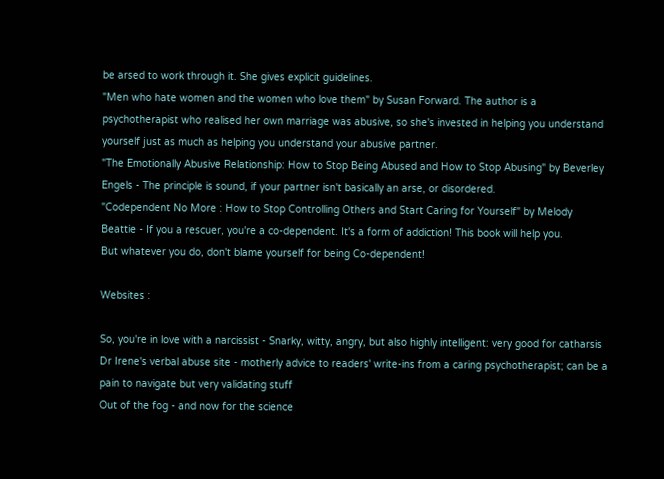be arsed to work through it. She gives explicit guidelines.
"Men who hate women and the women who love them" by Susan Forward. The author is a psychotherapist who realised her own marriage was abusive, so she's invested in helping you understand yourself just as much as helping you understand your abusive partner.
"The Emotionally Abusive Relationship: How to Stop Being Abused and How to Stop Abusing" by Beverley Engels - The principle is sound, if your partner isn't basically an arse, or disordered.
"Codependent No More : How to Stop Controlling Others and Start Caring for Yourself" by Melody Beattie - If you a rescuer, you're a co-dependent. It's a form of addiction! This book will help you.
But whatever you do, don't blame yourself for being Co-dependent!

Websites :

So, you're in love with a narcissist - Snarky, witty, angry, but also highly intelligent: very good for catharsis
Dr Irene's verbal abuse site - motherly advice to readers' write-ins from a caring psychotherapist; can be a pain to navigate but very validating stuff
Out of the fog - and now for the science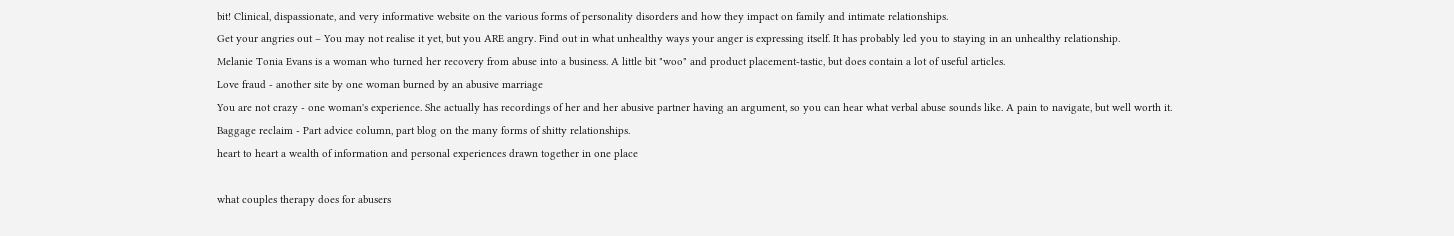bit! Clinical, dispassionate, and very informative website on the various forms of personality disorders and how they impact on family and intimate relationships.
Get your angries out – You may not realise it yet, but you ARE angry. Find out in what unhealthy ways your anger is expressing itself. It has probably led you to staying in an unhealthy relationship.
Melanie Tonia Evans is a woman who turned her recovery from abuse into a business. A little bit "woo" and product placement-tastic, but does contain a lot of useful articles.
Love fraud - another site by one woman burned by an abusive marriage
You are not crazy - one woman's experience. She actually has recordings of her and her abusive partner having an argument, so you can hear what verbal abuse sounds like. A pain to navigate, but well worth it.
Baggage reclaim - Part advice column, part blog on the many forms of shitty relationships.
heart to heart a wealth of information and personal experiences drawn together in one place

what couples therapy does for abusers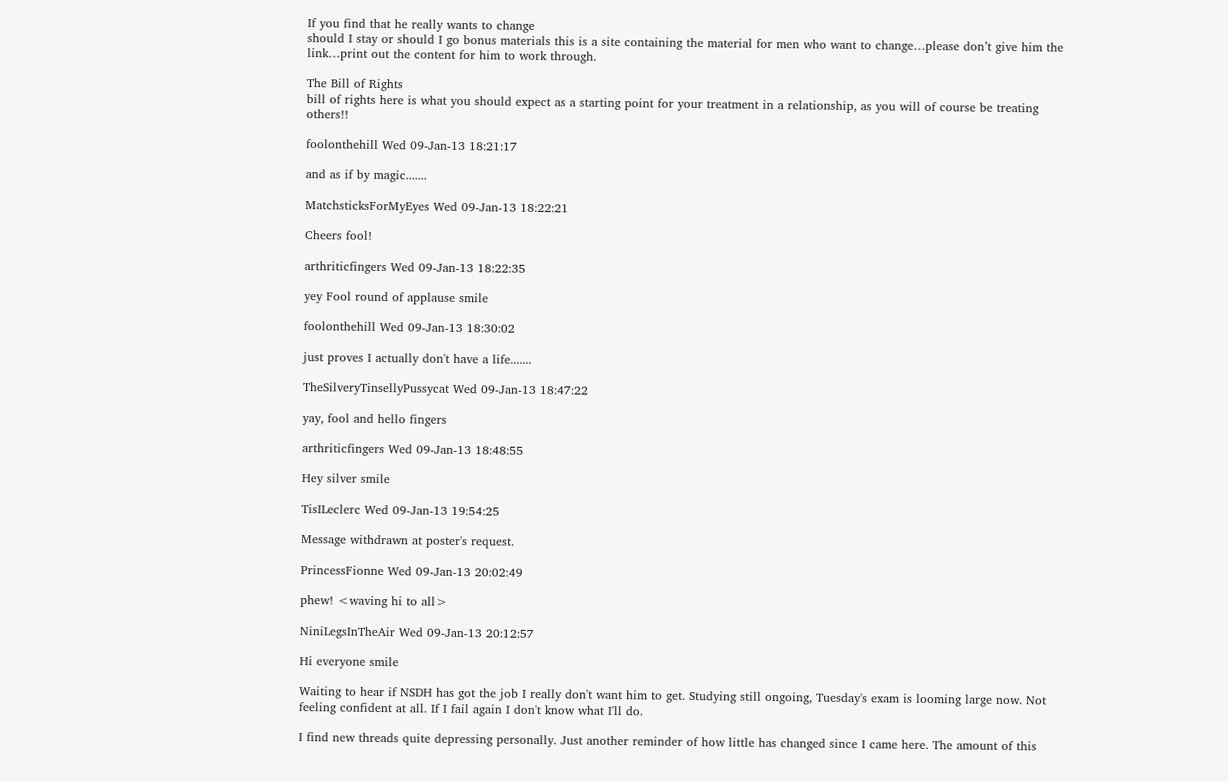If you find that he really wants to change
should I stay or should I go bonus materials this is a site containing the material for men who want to change…please don’t give him the link…print out the content for him to work through.

The Bill of Rights
bill of rights here is what you should expect as a starting point for your treatment in a relationship, as you will of course be treating others!!

foolonthehill Wed 09-Jan-13 18:21:17

and as if by magic.......

MatchsticksForMyEyes Wed 09-Jan-13 18:22:21

Cheers fool!

arthriticfingers Wed 09-Jan-13 18:22:35

yey Fool round of applause smile

foolonthehill Wed 09-Jan-13 18:30:02

just proves I actually don't have a life.......

TheSilveryTinsellyPussycat Wed 09-Jan-13 18:47:22

yay, fool and hello fingers

arthriticfingers Wed 09-Jan-13 18:48:55

Hey silver smile

TisILeclerc Wed 09-Jan-13 19:54:25

Message withdrawn at poster's request.

PrincessFionne Wed 09-Jan-13 20:02:49

phew! <waving hi to all>

NiniLegsInTheAir Wed 09-Jan-13 20:12:57

Hi everyone smile

Waiting to hear if NSDH has got the job I really don't want him to get. Studying still ongoing, Tuesday's exam is looming large now. Not feeling confident at all. If I fail again I don't know what I'll do.

I find new threads quite depressing personally. Just another reminder of how little has changed since I came here. The amount of this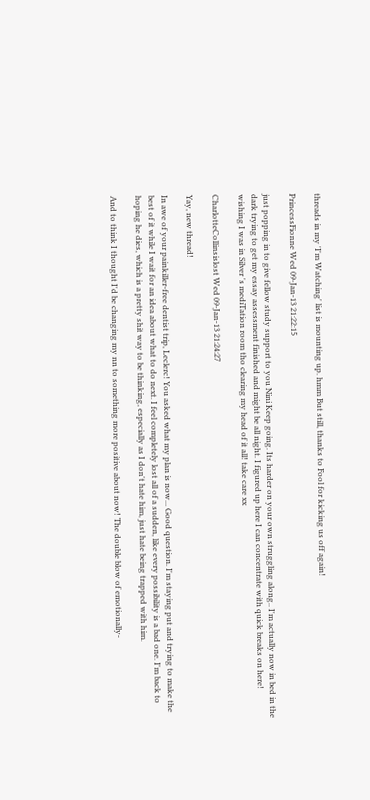threads in my 'I'm Watching' list is mounting up. hmm But still, thanks to Fool for kicking us off again!

PrincessFionne Wed 09-Jan-13 21:22:15

just popping in to give fellow study support to you Nini Keep going. Its harder on your own struggling along.. I'm actually now in bed in the dark trying to get my essay assessment finished and might be all night. I figured up here I can concentrate with quick breaks on here! wishing I was in Silver 's mediTation room tho clearing my head of it all! take care xx

CharlotteCollinsislost Wed 09-Jan-13 21:24:27

Yay, new thread!

In awe of your painkiller-free dentist trip, Leclerc! You asked what my plan is now... Good question. I'm staying put and trying to make the best of it while I wait for an idea about what to do next. I feel completely lost all of a sudden, like every possibility is a bad one. I'm back to hoping he dies, which is a pretty shit way to be thinking, especially as I don't hate him, just hate being trapped with him.

And to think I thought I'd be changing my nn to something more positive about now! The double blow of emotionally-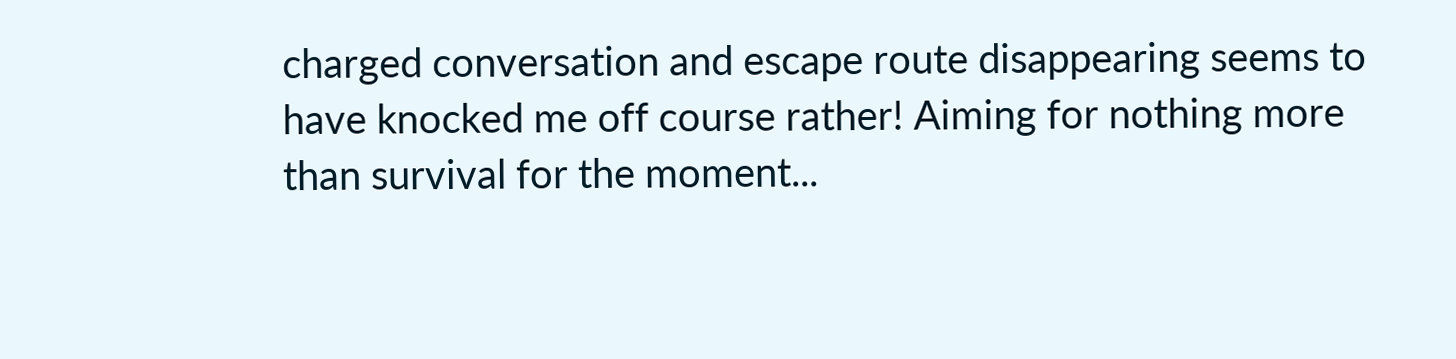charged conversation and escape route disappearing seems to have knocked me off course rather! Aiming for nothing more than survival for the moment...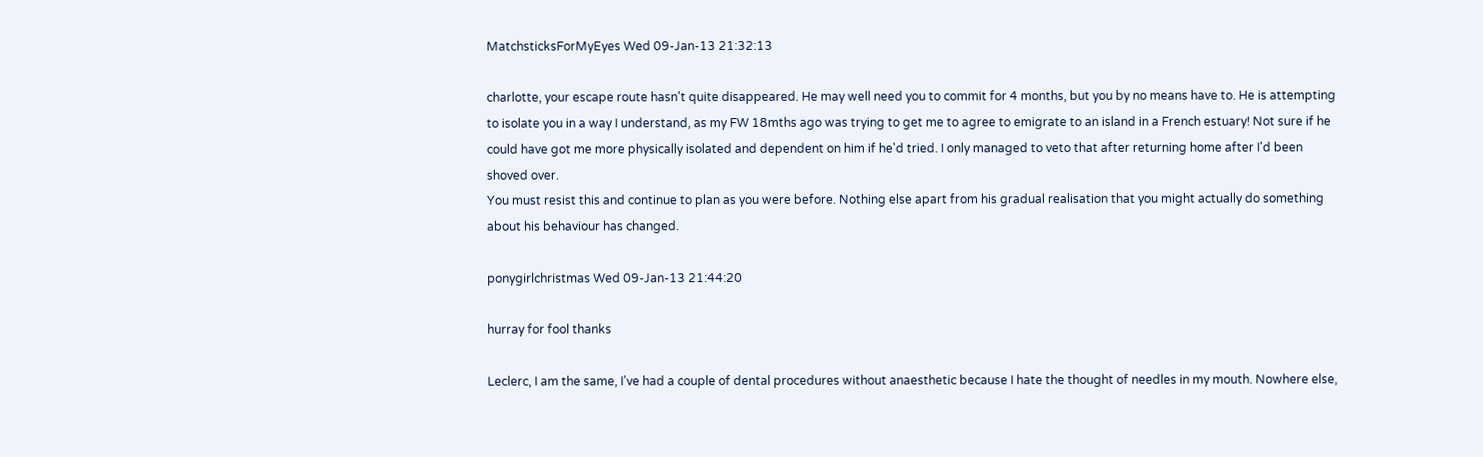MatchsticksForMyEyes Wed 09-Jan-13 21:32:13

charlotte, your escape route hasn't quite disappeared. He may well need you to commit for 4 months, but you by no means have to. He is attempting to isolate you in a way I understand, as my FW 18mths ago was trying to get me to agree to emigrate to an island in a French estuary! Not sure if he could have got me more physically isolated and dependent on him if he'd tried. I only managed to veto that after returning home after I'd been shoved over.
You must resist this and continue to plan as you were before. Nothing else apart from his gradual realisation that you might actually do something about his behaviour has changed.

ponygirlchristmas Wed 09-Jan-13 21:44:20

hurray for fool thanks

Leclerc, I am the same, I've had a couple of dental procedures without anaesthetic because I hate the thought of needles in my mouth. Nowhere else,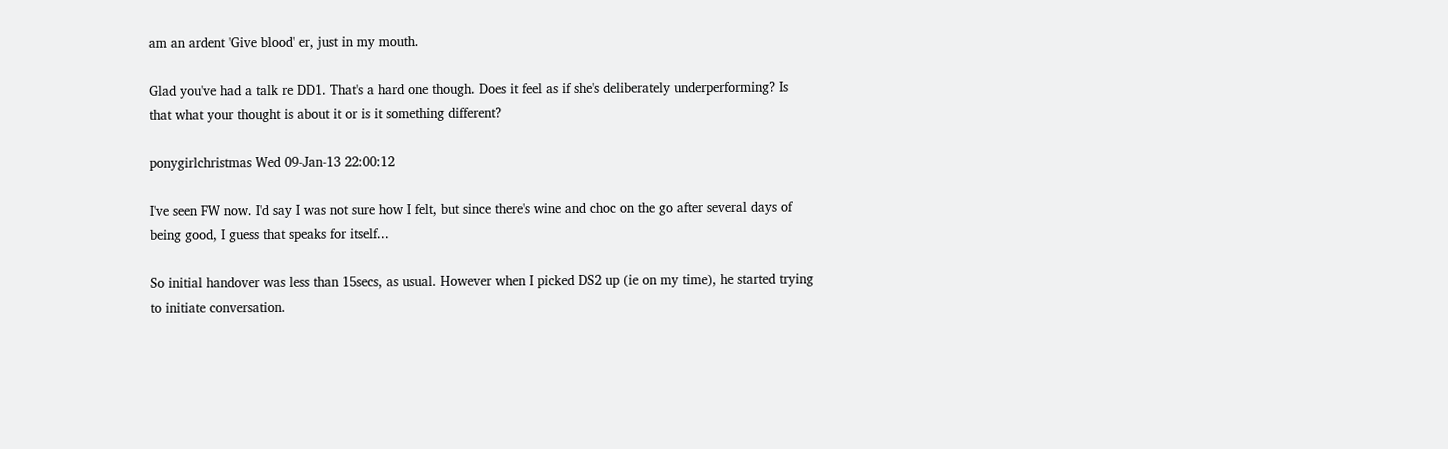am an ardent 'Give blood' er, just in my mouth.

Glad you've had a talk re DD1. That's a hard one though. Does it feel as if she's deliberately underperforming? Is that what your thought is about it or is it something different?

ponygirlchristmas Wed 09-Jan-13 22:00:12

I've seen FW now. I'd say I was not sure how I felt, but since there's wine and choc on the go after several days of being good, I guess that speaks for itself...

So initial handover was less than 15secs, as usual. However when I picked DS2 up (ie on my time), he started trying to initiate conversation.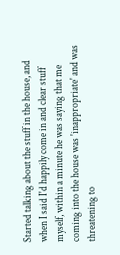Started talking about the stuff in the house, and when I said I'd happily come in and clear stuff myself, within a minute he was saying that me coming into the house was 'inappropriate' and was threatening to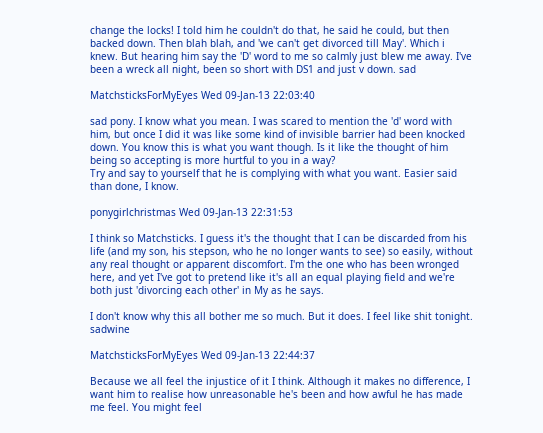change the locks! I told him he couldn't do that, he said he could, but then backed down. Then blah blah, and 'we can't get divorced till May'. Which i knew. But hearing him say the 'D' word to me so calmly just blew me away. I've been a wreck all night, been so short with DS1 and just v down. sad

MatchsticksForMyEyes Wed 09-Jan-13 22:03:40

sad pony. I know what you mean. I was scared to mention the 'd' word with him, but once I did it was like some kind of invisible barrier had been knocked down. You know this is what you want though. Is it like the thought of him being so accepting is more hurtful to you in a way?
Try and say to yourself that he is complying with what you want. Easier said than done, I know.

ponygirlchristmas Wed 09-Jan-13 22:31:53

I think so Matchsticks. I guess it's the thought that I can be discarded from his life (and my son, his stepson, who he no longer wants to see) so easily, without any real thought or apparent discomfort. I'm the one who has been wronged here, and yet I've got to pretend like it's all an equal playing field and we're both just 'divorcing each other' in My as he says.

I don't know why this all bother me so much. But it does. I feel like shit tonight. sadwine

MatchsticksForMyEyes Wed 09-Jan-13 22:44:37

Because we all feel the injustice of it I think. Although it makes no difference, I want him to realise how unreasonable he's been and how awful he has made me feel. You might feel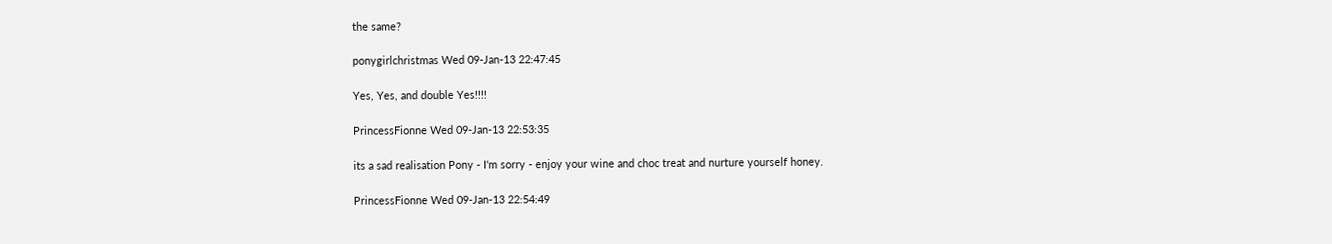the same?

ponygirlchristmas Wed 09-Jan-13 22:47:45

Yes, Yes, and double Yes!!!!

PrincessFionne Wed 09-Jan-13 22:53:35

its a sad realisation Pony - I'm sorry - enjoy your wine and choc treat and nurture yourself honey.

PrincessFionne Wed 09-Jan-13 22:54:49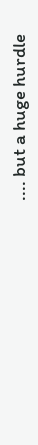.... but a huge hurdle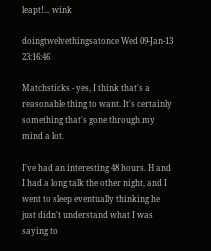leapt!... wink

doingtwelvethingsatonce Wed 09-Jan-13 23:16:46

Matchsticks - yes, I think that's a reasonable thing to want. It's certainly something that's gone through my mind a lot.

I've had an interesting 48 hours. H and I had a long talk the other night, and I went to sleep eventually thinking he just didn't understand what I was saying to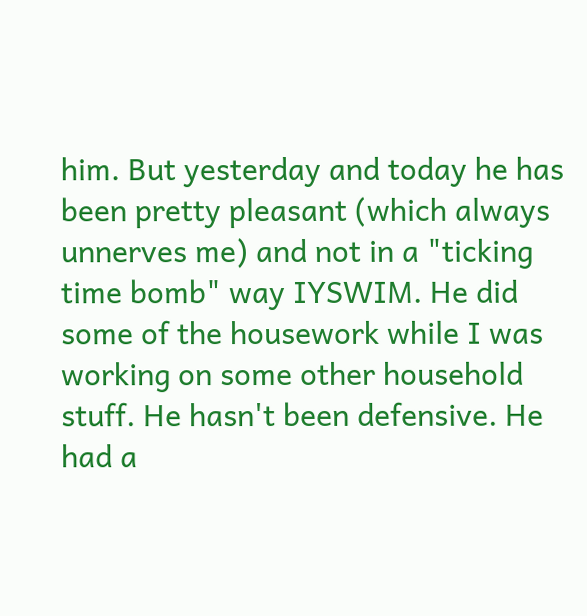him. But yesterday and today he has been pretty pleasant (which always unnerves me) and not in a "ticking time bomb" way IYSWIM. He did some of the housework while I was working on some other household stuff. He hasn't been defensive. He had a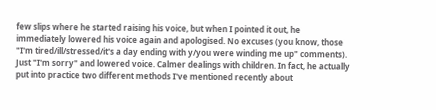few slips where he started raising his voice, but when I pointed it out, he immediately lowered his voice again and apologised. No excuses (you know, those "I'm tired/ill/stressed/it's a day ending with y/you were winding me up" comments). Just "I'm sorry" and lowered voice. Calmer dealings with children. In fact, he actually put into practice two different methods I've mentioned recently about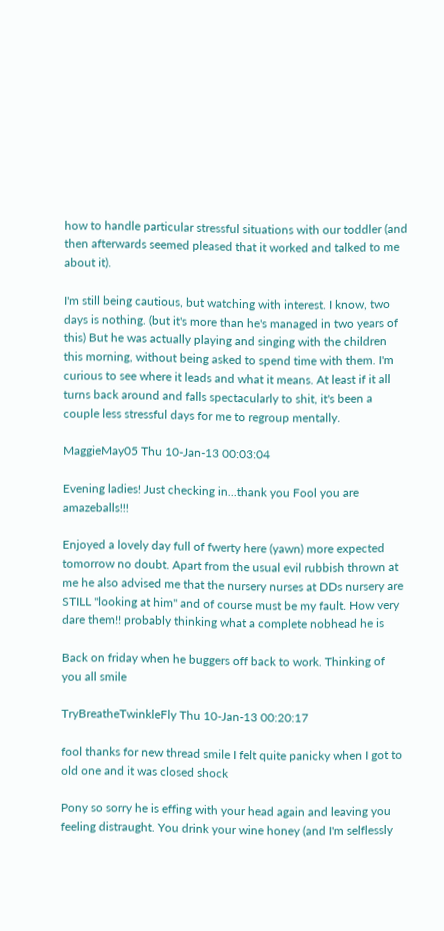how to handle particular stressful situations with our toddler (and then afterwards seemed pleased that it worked and talked to me about it).

I'm still being cautious, but watching with interest. I know, two days is nothing. (but it's more than he's managed in two years of this) But he was actually playing and singing with the children this morning, without being asked to spend time with them. I'm curious to see where it leads and what it means. At least if it all turns back around and falls spectacularly to shit, it's been a couple less stressful days for me to regroup mentally.

MaggieMay05 Thu 10-Jan-13 00:03:04

Evening ladies! Just checking in...thank you Fool you are amazeballs!!!

Enjoyed a lovely day full of fwerty here (yawn) more expected tomorrow no doubt. Apart from the usual evil rubbish thrown at me he also advised me that the nursery nurses at DDs nursery are STILL "looking at him" and of course must be my fault. How very dare them!! probably thinking what a complete nobhead he is

Back on friday when he buggers off back to work. Thinking of you all smile

TryBreatheTwinkleFly Thu 10-Jan-13 00:20:17

fool thanks for new thread smile I felt quite panicky when I got to old one and it was closed shock

Pony so sorry he is effing with your head again and leaving you feeling distraught. You drink your wine honey (and I'm selflessly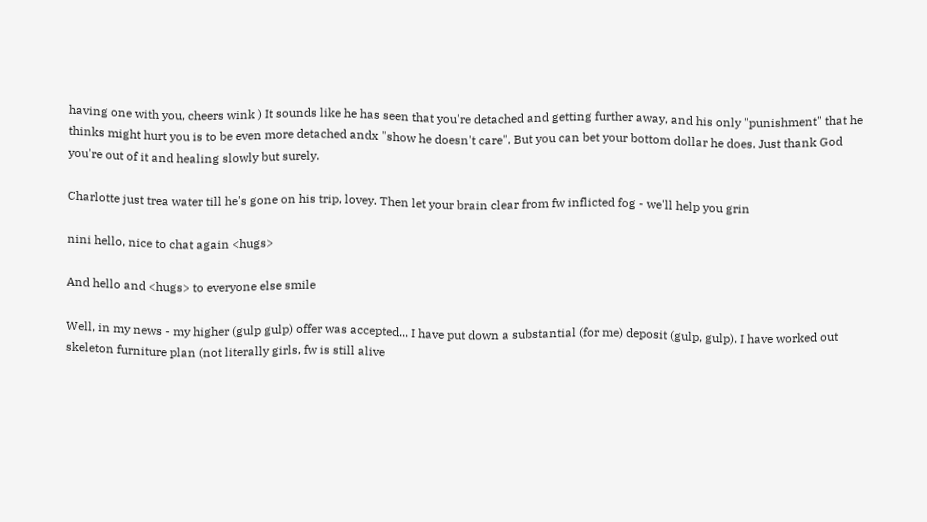having one with you, cheers wink ) It sounds like he has seen that you're detached and getting further away, and his only "punishment" that he thinks might hurt you is to be even more detached andx "show he doesn't care". But you can bet your bottom dollar he does. Just thank God you're out of it and healing slowly but surely.

Charlotte just trea water till he's gone on his trip, lovey. Then let your brain clear from fw inflicted fog - we'll help you grin

nini hello, nice to chat again <hugs>

And hello and <hugs> to everyone else smile

Well, in my news - my higher (gulp gulp) offer was accepted... I have put down a substantial (for me) deposit (gulp, gulp). I have worked out skeleton furniture plan (not literally girls, fw is still alive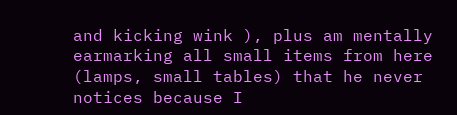and kicking wink ), plus am mentally earmarking all small items from here (lamps, small tables) that he never notices because I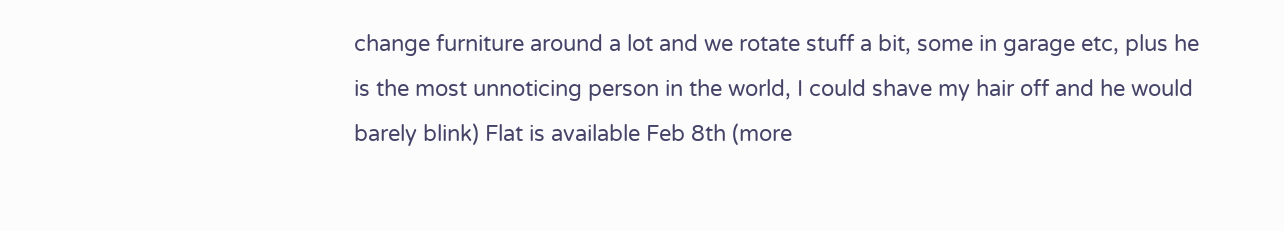change furniture around a lot and we rotate stuff a bit, some in garage etc, plus he is the most unnoticing person in the world, I could shave my hair off and he would barely blink) Flat is available Feb 8th (more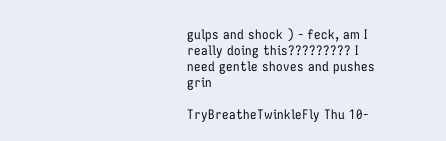gulps and shock ) - feck, am I really doing this????????? I need gentle shoves and pushes grin

TryBreatheTwinkleFly Thu 10-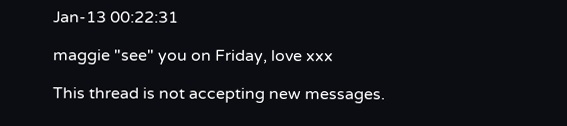Jan-13 00:22:31

maggie "see" you on Friday, love xxx

This thread is not accepting new messages.